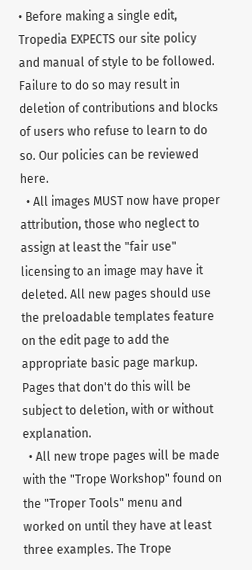• Before making a single edit, Tropedia EXPECTS our site policy and manual of style to be followed. Failure to do so may result in deletion of contributions and blocks of users who refuse to learn to do so. Our policies can be reviewed here.
  • All images MUST now have proper attribution, those who neglect to assign at least the "fair use" licensing to an image may have it deleted. All new pages should use the preloadable templates feature on the edit page to add the appropriate basic page markup. Pages that don't do this will be subject to deletion, with or without explanation.
  • All new trope pages will be made with the "Trope Workshop" found on the "Troper Tools" menu and worked on until they have at least three examples. The Trope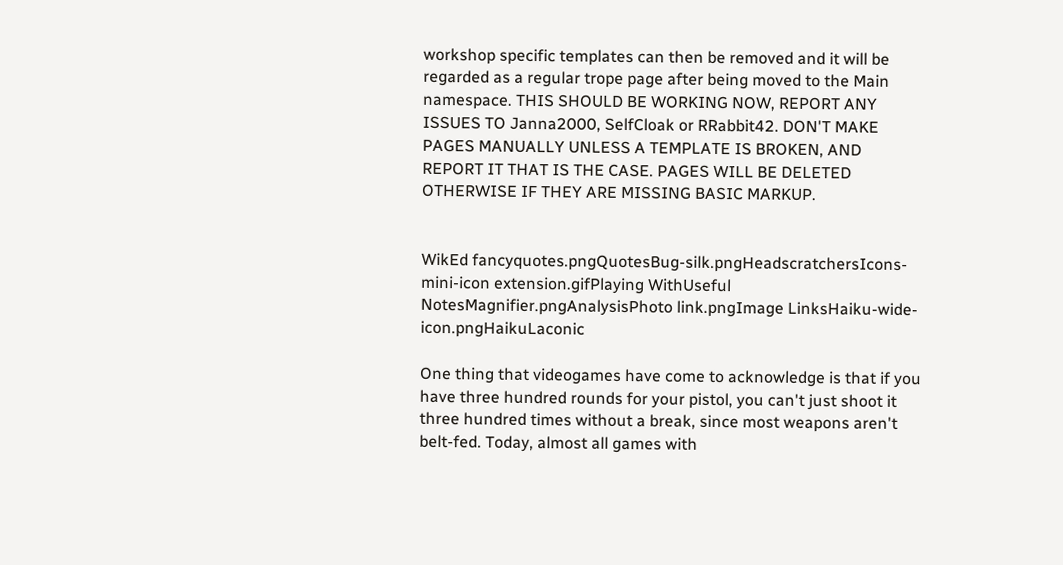workshop specific templates can then be removed and it will be regarded as a regular trope page after being moved to the Main namespace. THIS SHOULD BE WORKING NOW, REPORT ANY ISSUES TO Janna2000, SelfCloak or RRabbit42. DON'T MAKE PAGES MANUALLY UNLESS A TEMPLATE IS BROKEN, AND REPORT IT THAT IS THE CASE. PAGES WILL BE DELETED OTHERWISE IF THEY ARE MISSING BASIC MARKUP.


WikEd fancyquotes.pngQuotesBug-silk.pngHeadscratchersIcons-mini-icon extension.gifPlaying WithUseful NotesMagnifier.pngAnalysisPhoto link.pngImage LinksHaiku-wide-icon.pngHaikuLaconic

One thing that videogames have come to acknowledge is that if you have three hundred rounds for your pistol, you can't just shoot it three hundred times without a break, since most weapons aren't belt-fed. Today, almost all games with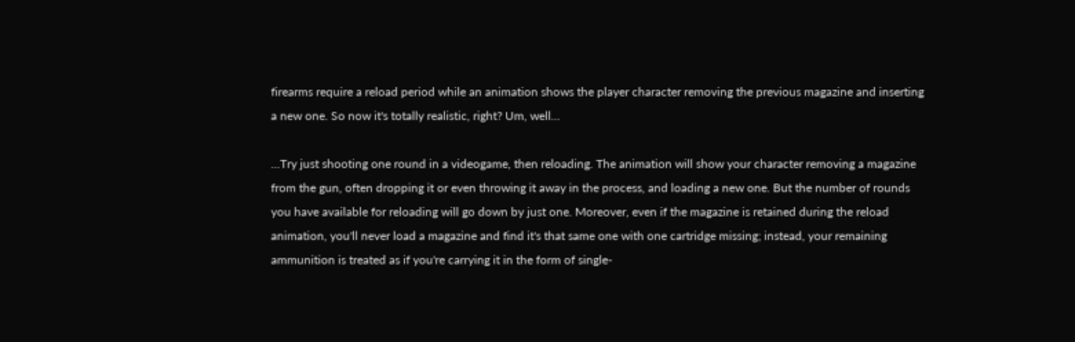firearms require a reload period while an animation shows the player character removing the previous magazine and inserting a new one. So now it's totally realistic, right? Um, well...

...Try just shooting one round in a videogame, then reloading. The animation will show your character removing a magazine from the gun, often dropping it or even throwing it away in the process, and loading a new one. But the number of rounds you have available for reloading will go down by just one. Moreover, even if the magazine is retained during the reload animation, you'll never load a magazine and find it's that same one with one cartridge missing; instead, your remaining ammunition is treated as if you're carrying it in the form of single-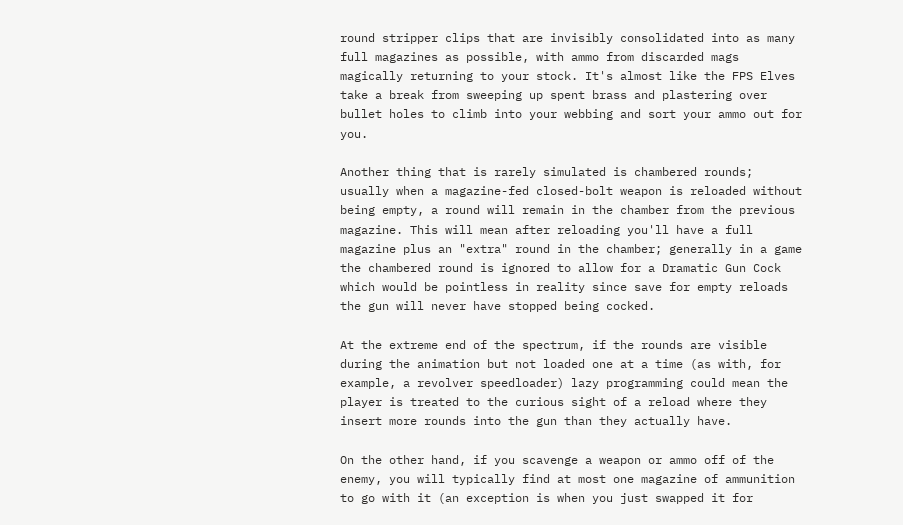round stripper clips that are invisibly consolidated into as many full magazines as possible, with ammo from discarded mags magically returning to your stock. It's almost like the FPS Elves take a break from sweeping up spent brass and plastering over bullet holes to climb into your webbing and sort your ammo out for you.

Another thing that is rarely simulated is chambered rounds; usually when a magazine-fed closed-bolt weapon is reloaded without being empty, a round will remain in the chamber from the previous magazine. This will mean after reloading you'll have a full magazine plus an "extra" round in the chamber; generally in a game the chambered round is ignored to allow for a Dramatic Gun Cock which would be pointless in reality since save for empty reloads the gun will never have stopped being cocked.

At the extreme end of the spectrum, if the rounds are visible during the animation but not loaded one at a time (as with, for example, a revolver speedloader) lazy programming could mean the player is treated to the curious sight of a reload where they insert more rounds into the gun than they actually have.

On the other hand, if you scavenge a weapon or ammo off of the enemy, you will typically find at most one magazine of ammunition to go with it (an exception is when you just swapped it for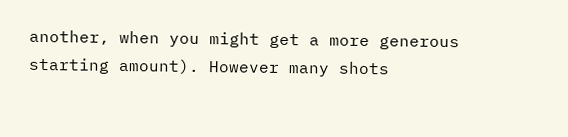another, when you might get a more generous starting amount). However many shots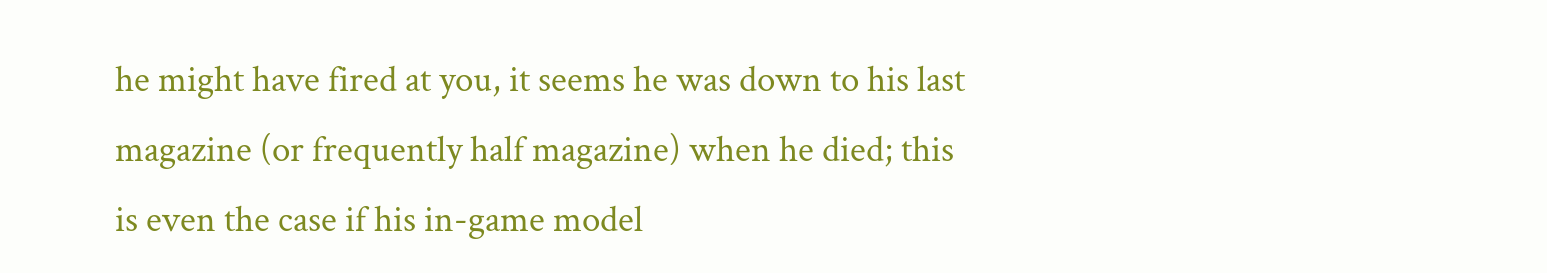he might have fired at you, it seems he was down to his last magazine (or frequently half magazine) when he died; this is even the case if his in-game model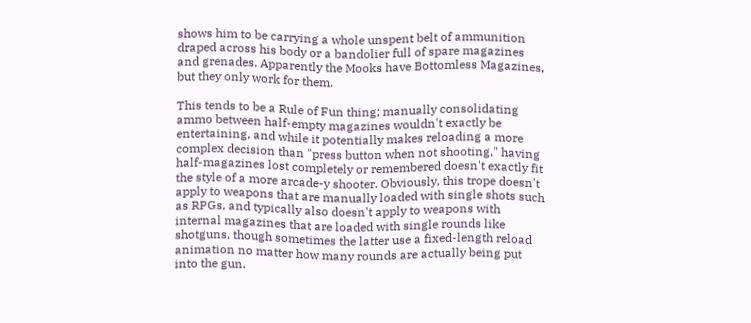shows him to be carrying a whole unspent belt of ammunition draped across his body or a bandolier full of spare magazines and grenades. Apparently the Mooks have Bottomless Magazines, but they only work for them.

This tends to be a Rule of Fun thing; manually consolidating ammo between half-empty magazines wouldn't exactly be entertaining, and while it potentially makes reloading a more complex decision than "press button when not shooting," having half-magazines lost completely or remembered doesn't exactly fit the style of a more arcade-y shooter. Obviously, this trope doesn't apply to weapons that are manually loaded with single shots such as RPGs, and typically also doesn't apply to weapons with internal magazines that are loaded with single rounds like shotguns, though sometimes the latter use a fixed-length reload animation no matter how many rounds are actually being put into the gun.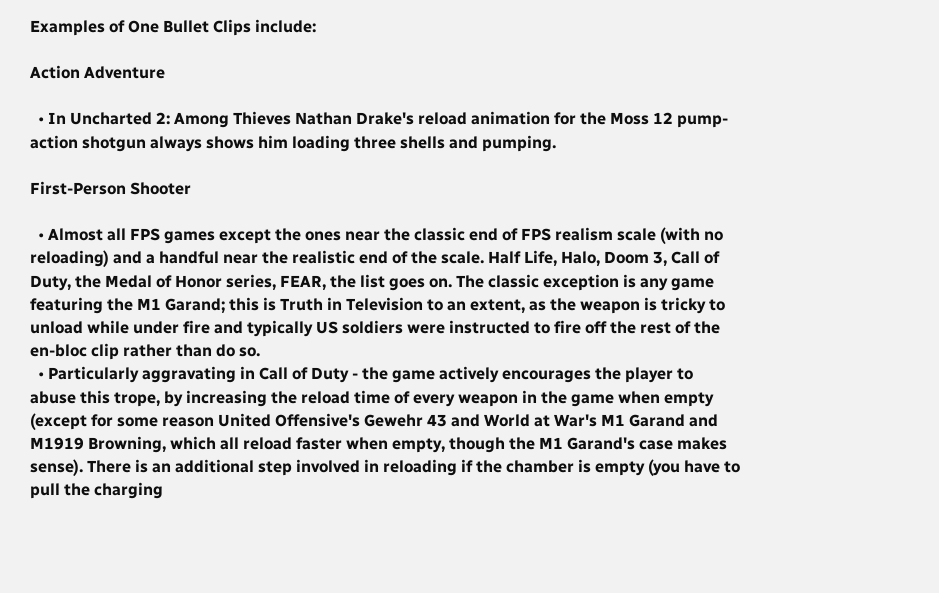Examples of One Bullet Clips include:

Action Adventure

  • In Uncharted 2: Among Thieves Nathan Drake's reload animation for the Moss 12 pump-action shotgun always shows him loading three shells and pumping.

First-Person Shooter

  • Almost all FPS games except the ones near the classic end of FPS realism scale (with no reloading) and a handful near the realistic end of the scale. Half Life, Halo, Doom 3, Call of Duty, the Medal of Honor series, FEAR, the list goes on. The classic exception is any game featuring the M1 Garand; this is Truth in Television to an extent, as the weapon is tricky to unload while under fire and typically US soldiers were instructed to fire off the rest of the en-bloc clip rather than do so.
  • Particularly aggravating in Call of Duty - the game actively encourages the player to abuse this trope, by increasing the reload time of every weapon in the game when empty (except for some reason United Offensive's Gewehr 43 and World at War's M1 Garand and M1919 Browning, which all reload faster when empty, though the M1 Garand's case makes sense). There is an additional step involved in reloading if the chamber is empty (you have to pull the charging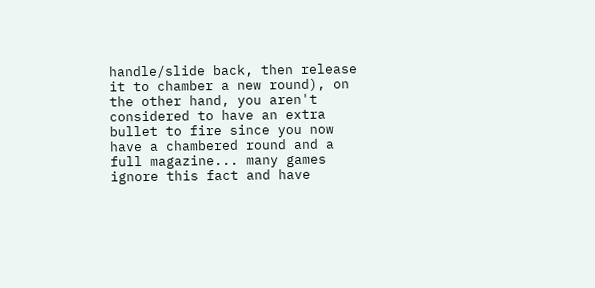handle/slide back, then release it to chamber a new round), on the other hand, you aren't considered to have an extra bullet to fire since you now have a chambered round and a full magazine... many games ignore this fact and have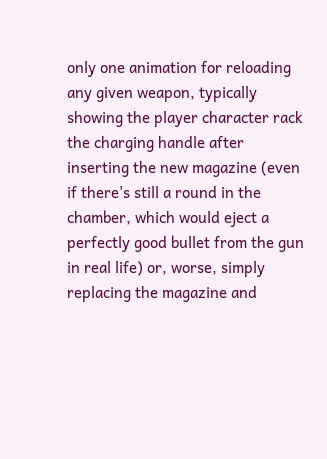only one animation for reloading any given weapon, typically showing the player character rack the charging handle after inserting the new magazine (even if there's still a round in the chamber, which would eject a perfectly good bullet from the gun in real life) or, worse, simply replacing the magazine and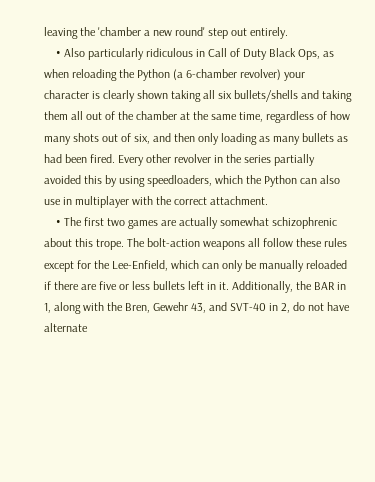leaving the 'chamber a new round' step out entirely.
    • Also particularly ridiculous in Call of Duty Black Ops, as when reloading the Python (a 6-chamber revolver) your character is clearly shown taking all six bullets/shells and taking them all out of the chamber at the same time, regardless of how many shots out of six, and then only loading as many bullets as had been fired. Every other revolver in the series partially avoided this by using speedloaders, which the Python can also use in multiplayer with the correct attachment.
    • The first two games are actually somewhat schizophrenic about this trope. The bolt-action weapons all follow these rules except for the Lee-Enfield, which can only be manually reloaded if there are five or less bullets left in it. Additionally, the BAR in 1, along with the Bren, Gewehr 43, and SVT-40 in 2, do not have alternate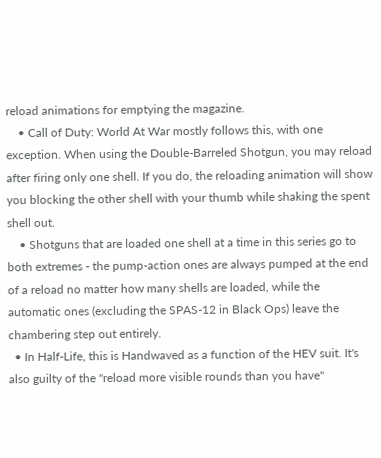reload animations for emptying the magazine.
    • Call of Duty: World At War mostly follows this, with one exception. When using the Double-Barreled Shotgun, you may reload after firing only one shell. If you do, the reloading animation will show you blocking the other shell with your thumb while shaking the spent shell out.
    • Shotguns that are loaded one shell at a time in this series go to both extremes - the pump-action ones are always pumped at the end of a reload no matter how many shells are loaded, while the automatic ones (excluding the SPAS-12 in Black Ops) leave the chambering step out entirely.
  • In Half-Life, this is Handwaved as a function of the HEV suit. It's also guilty of the "reload more visible rounds than you have"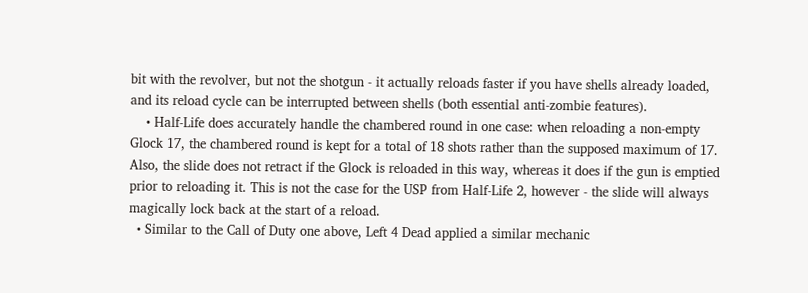bit with the revolver, but not the shotgun - it actually reloads faster if you have shells already loaded, and its reload cycle can be interrupted between shells (both essential anti-zombie features).
    • Half-Life does accurately handle the chambered round in one case: when reloading a non-empty Glock 17, the chambered round is kept for a total of 18 shots rather than the supposed maximum of 17. Also, the slide does not retract if the Glock is reloaded in this way, whereas it does if the gun is emptied prior to reloading it. This is not the case for the USP from Half-Life 2, however - the slide will always magically lock back at the start of a reload.
  • Similar to the Call of Duty one above, Left 4 Dead applied a similar mechanic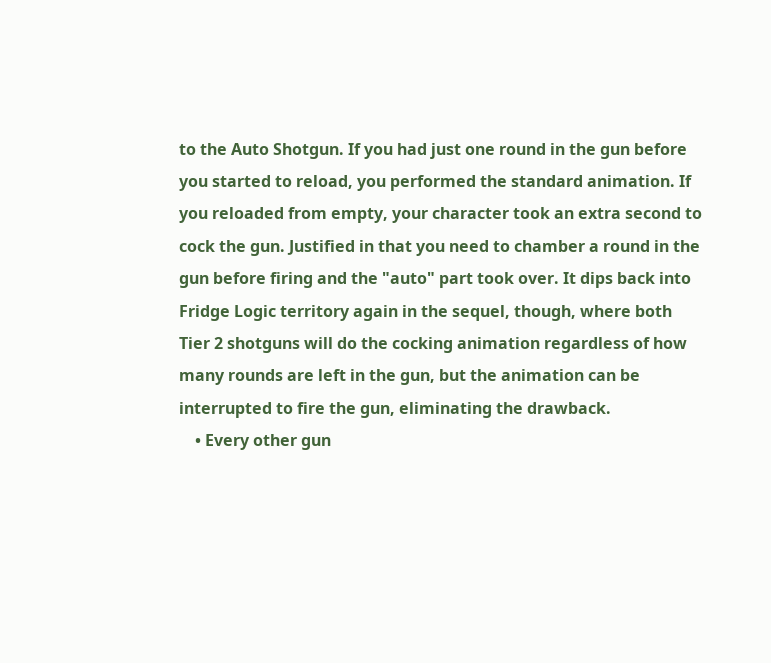to the Auto Shotgun. If you had just one round in the gun before you started to reload, you performed the standard animation. If you reloaded from empty, your character took an extra second to cock the gun. Justified in that you need to chamber a round in the gun before firing and the "auto" part took over. It dips back into Fridge Logic territory again in the sequel, though, where both Tier 2 shotguns will do the cocking animation regardless of how many rounds are left in the gun, but the animation can be interrupted to fire the gun, eliminating the drawback.
    • Every other gun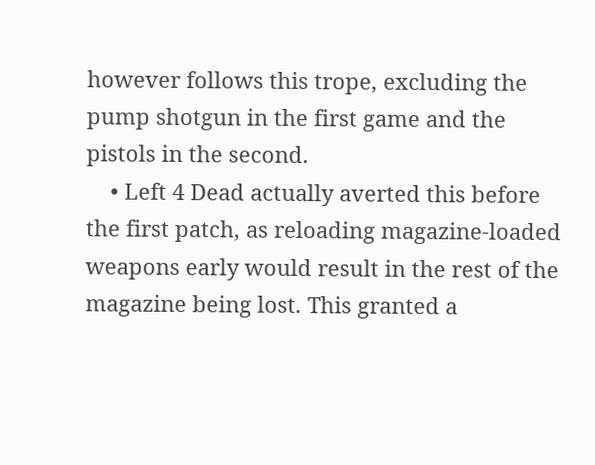however follows this trope, excluding the pump shotgun in the first game and the pistols in the second.
    • Left 4 Dead actually averted this before the first patch, as reloading magazine-loaded weapons early would result in the rest of the magazine being lost. This granted a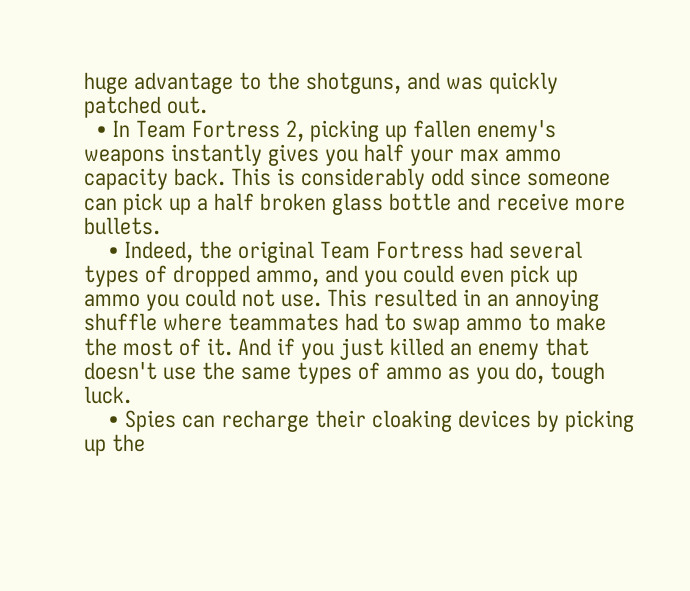huge advantage to the shotguns, and was quickly patched out.
  • In Team Fortress 2, picking up fallen enemy's weapons instantly gives you half your max ammo capacity back. This is considerably odd since someone can pick up a half broken glass bottle and receive more bullets.
    • Indeed, the original Team Fortress had several types of dropped ammo, and you could even pick up ammo you could not use. This resulted in an annoying shuffle where teammates had to swap ammo to make the most of it. And if you just killed an enemy that doesn't use the same types of ammo as you do, tough luck.
    • Spies can recharge their cloaking devices by picking up the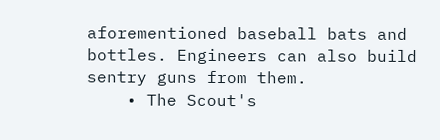aforementioned baseball bats and bottles. Engineers can also build sentry guns from them.
    • The Scout's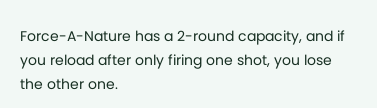Force-A-Nature has a 2-round capacity, and if you reload after only firing one shot, you lose the other one.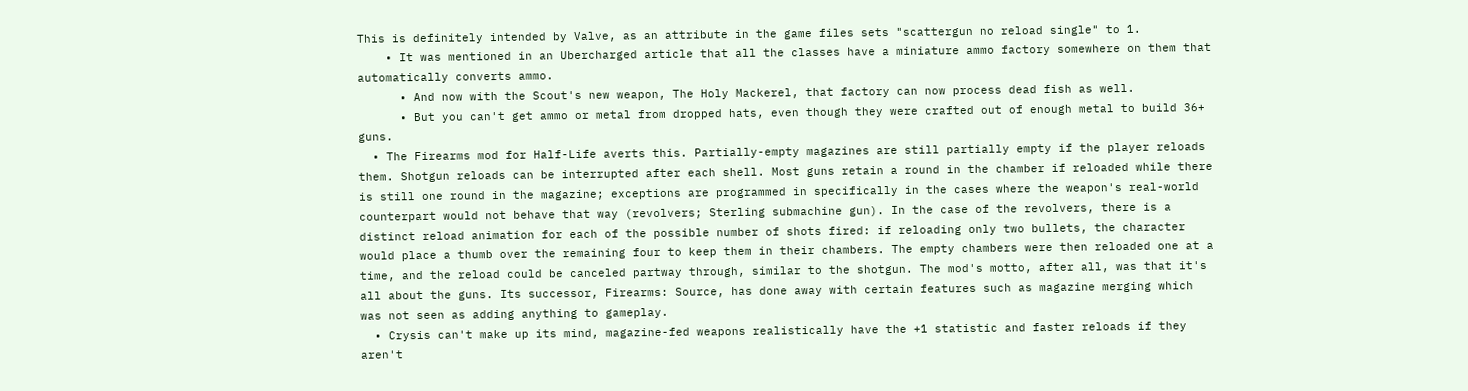This is definitely intended by Valve, as an attribute in the game files sets "scattergun no reload single" to 1.
    • It was mentioned in an Ubercharged article that all the classes have a miniature ammo factory somewhere on them that automatically converts ammo.
      • And now with the Scout's new weapon, The Holy Mackerel, that factory can now process dead fish as well.
      • But you can't get ammo or metal from dropped hats, even though they were crafted out of enough metal to build 36+ guns.
  • The Firearms mod for Half-Life averts this. Partially-empty magazines are still partially empty if the player reloads them. Shotgun reloads can be interrupted after each shell. Most guns retain a round in the chamber if reloaded while there is still one round in the magazine; exceptions are programmed in specifically in the cases where the weapon's real-world counterpart would not behave that way (revolvers; Sterling submachine gun). In the case of the revolvers, there is a distinct reload animation for each of the possible number of shots fired: if reloading only two bullets, the character would place a thumb over the remaining four to keep them in their chambers. The empty chambers were then reloaded one at a time, and the reload could be canceled partway through, similar to the shotgun. The mod's motto, after all, was that it's all about the guns. Its successor, Firearms: Source, has done away with certain features such as magazine merging which was not seen as adding anything to gameplay.
  • Crysis can't make up its mind, magazine-fed weapons realistically have the +1 statistic and faster reloads if they aren't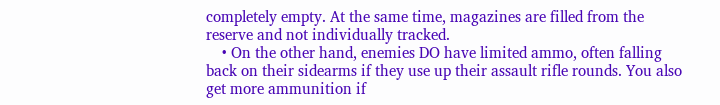completely empty. At the same time, magazines are filled from the reserve and not individually tracked.
    • On the other hand, enemies DO have limited ammo, often falling back on their sidearms if they use up their assault rifle rounds. You also get more ammunition if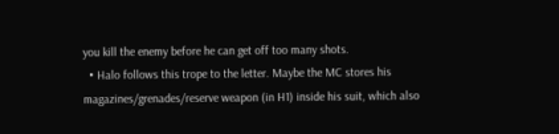you kill the enemy before he can get off too many shots.
  • Halo follows this trope to the letter. Maybe the MC stores his magazines/grenades/reserve weapon (in H1) inside his suit, which also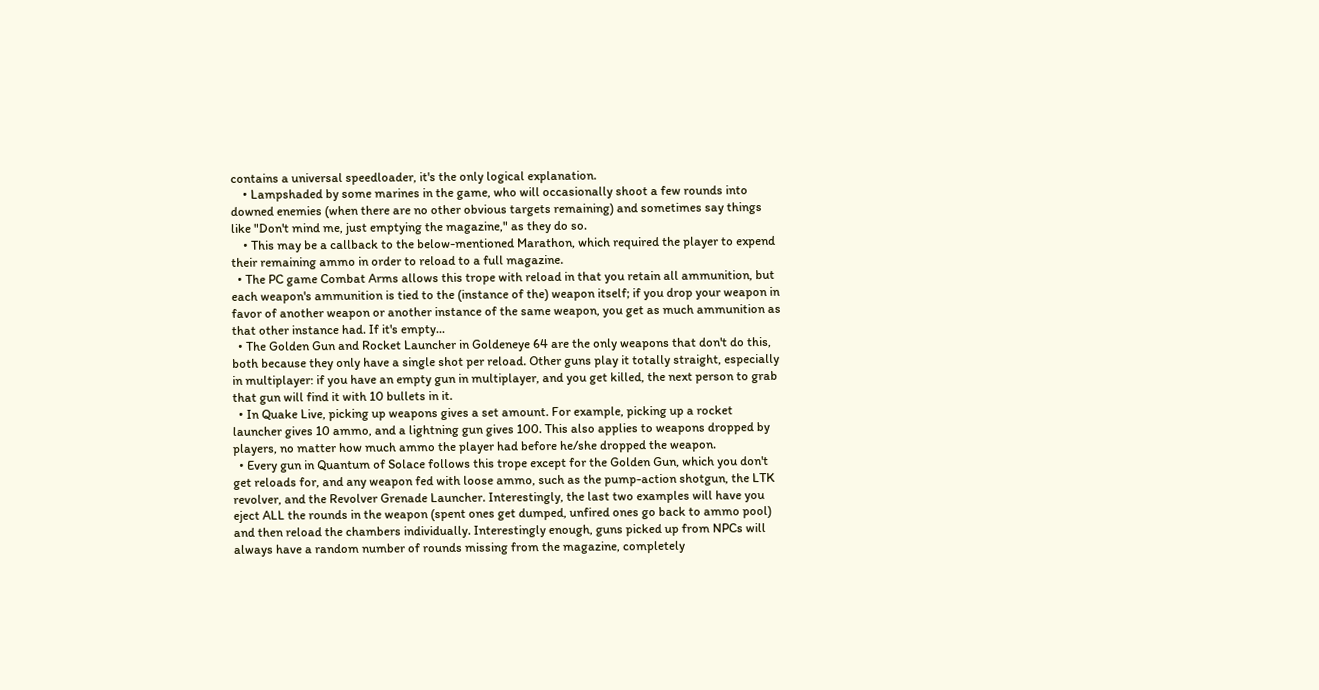contains a universal speedloader, it's the only logical explanation.
    • Lampshaded by some marines in the game, who will occasionally shoot a few rounds into downed enemies (when there are no other obvious targets remaining) and sometimes say things like "Don't mind me, just emptying the magazine," as they do so.
    • This may be a callback to the below-mentioned Marathon, which required the player to expend their remaining ammo in order to reload to a full magazine.
  • The PC game Combat Arms allows this trope with reload in that you retain all ammunition, but each weapon's ammunition is tied to the (instance of the) weapon itself; if you drop your weapon in favor of another weapon or another instance of the same weapon, you get as much ammunition as that other instance had. If it's empty...
  • The Golden Gun and Rocket Launcher in Goldeneye 64 are the only weapons that don't do this, both because they only have a single shot per reload. Other guns play it totally straight, especially in multiplayer: if you have an empty gun in multiplayer, and you get killed, the next person to grab that gun will find it with 10 bullets in it.
  • In Quake Live, picking up weapons gives a set amount. For example, picking up a rocket launcher gives 10 ammo, and a lightning gun gives 100. This also applies to weapons dropped by players, no matter how much ammo the player had before he/she dropped the weapon.
  • Every gun in Quantum of Solace follows this trope except for the Golden Gun, which you don't get reloads for, and any weapon fed with loose ammo, such as the pump-action shotgun, the LTK revolver, and the Revolver Grenade Launcher. Interestingly, the last two examples will have you eject ALL the rounds in the weapon (spent ones get dumped, unfired ones go back to ammo pool) and then reload the chambers individually. Interestingly enough, guns picked up from NPCs will always have a random number of rounds missing from the magazine, completely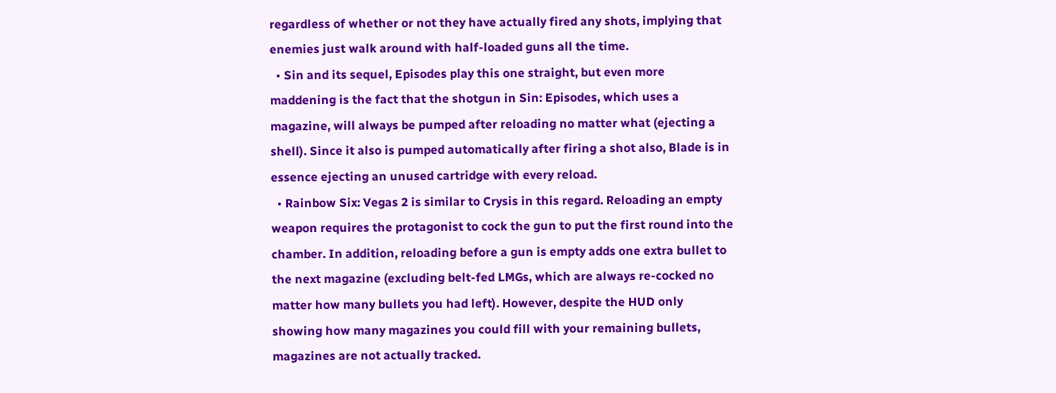regardless of whether or not they have actually fired any shots, implying that enemies just walk around with half-loaded guns all the time.
  • Sin and its sequel, Episodes play this one straight, but even more maddening is the fact that the shotgun in Sin: Episodes, which uses a magazine, will always be pumped after reloading no matter what (ejecting a shell). Since it also is pumped automatically after firing a shot also, Blade is in essence ejecting an unused cartridge with every reload.
  • Rainbow Six: Vegas 2 is similar to Crysis in this regard. Reloading an empty weapon requires the protagonist to cock the gun to put the first round into the chamber. In addition, reloading before a gun is empty adds one extra bullet to the next magazine (excluding belt-fed LMGs, which are always re-cocked no matter how many bullets you had left). However, despite the HUD only showing how many magazines you could fill with your remaining bullets, magazines are not actually tracked.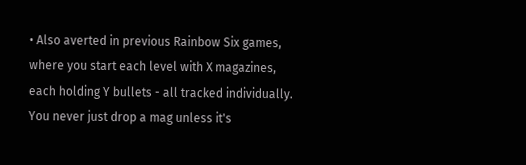• Also averted in previous Rainbow Six games, where you start each level with X magazines, each holding Y bullets - all tracked individually. You never just drop a mag unless it's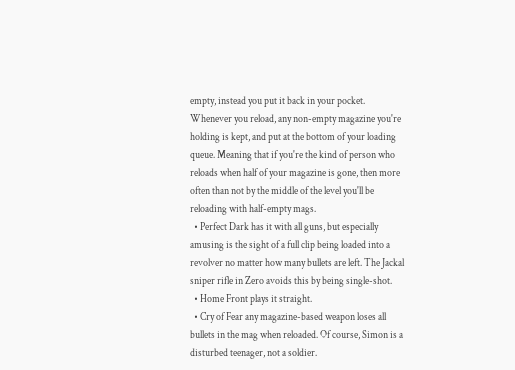empty, instead you put it back in your pocket. Whenever you reload, any non-empty magazine you're holding is kept, and put at the bottom of your loading queue. Meaning that if you're the kind of person who reloads when half of your magazine is gone, then more often than not by the middle of the level you'll be reloading with half-empty mags.
  • Perfect Dark has it with all guns, but especially amusing is the sight of a full clip being loaded into a revolver no matter how many bullets are left. The Jackal sniper rifle in Zero avoids this by being single-shot.
  • Home Front plays it straight.
  • Cry of Fear any magazine-based weapon loses all bullets in the mag when reloaded. Of course, Simon is a disturbed teenager, not a soldier.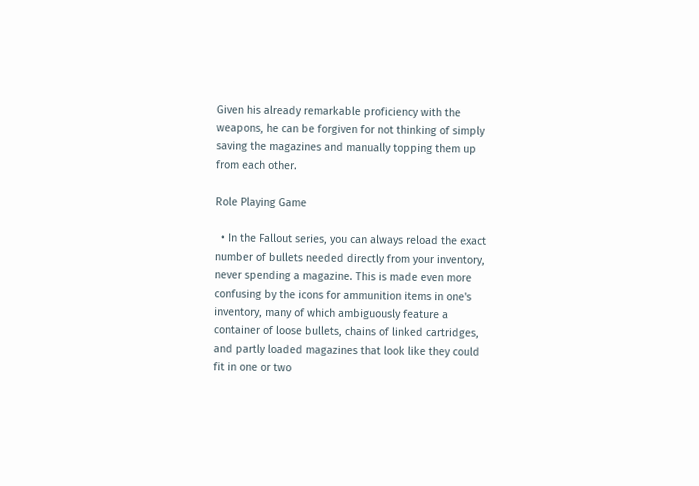Given his already remarkable proficiency with the weapons, he can be forgiven for not thinking of simply saving the magazines and manually topping them up from each other.

Role Playing Game

  • In the Fallout series, you can always reload the exact number of bullets needed directly from your inventory, never spending a magazine. This is made even more confusing by the icons for ammunition items in one's inventory, many of which ambiguously feature a container of loose bullets, chains of linked cartridges, and partly loaded magazines that look like they could fit in one or two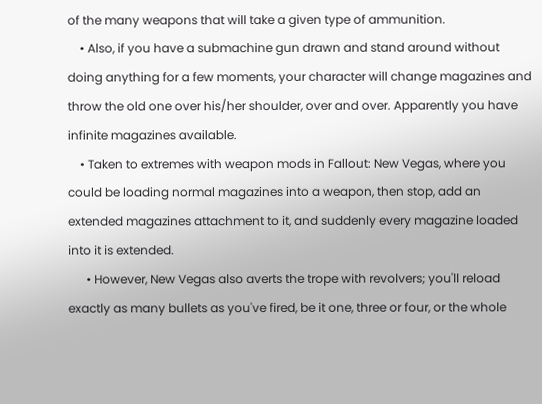of the many weapons that will take a given type of ammunition.
    • Also, if you have a submachine gun drawn and stand around without doing anything for a few moments, your character will change magazines and throw the old one over his/her shoulder, over and over. Apparently you have infinite magazines available.
    • Taken to extremes with weapon mods in Fallout: New Vegas, where you could be loading normal magazines into a weapon, then stop, add an extended magazines attachment to it, and suddenly every magazine loaded into it is extended.
      • However, New Vegas also averts the trope with revolvers; you'll reload exactly as many bullets as you've fired, be it one, three or four, or the whole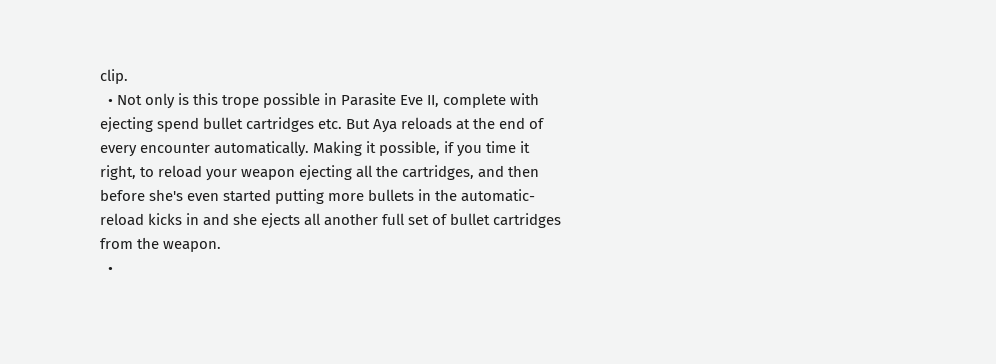clip.
  • Not only is this trope possible in Parasite Eve II, complete with ejecting spend bullet cartridges etc. But Aya reloads at the end of every encounter automatically. Making it possible, if you time it right, to reload your weapon ejecting all the cartridges, and then before she's even started putting more bullets in the automatic-reload kicks in and she ejects all another full set of bullet cartridges from the weapon.
  •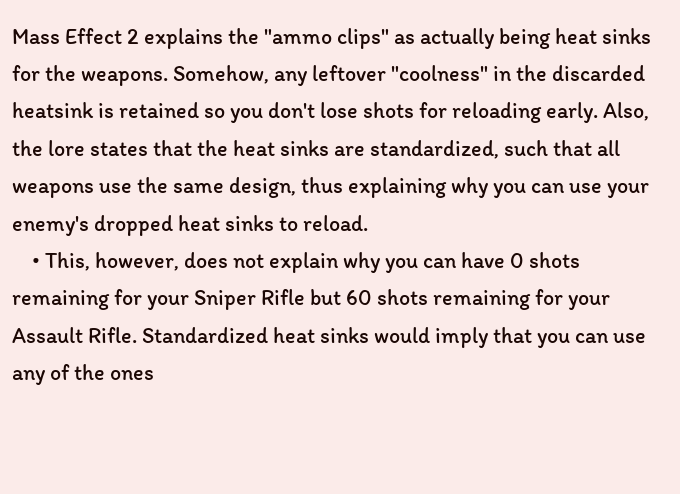Mass Effect 2 explains the "ammo clips" as actually being heat sinks for the weapons. Somehow, any leftover "coolness" in the discarded heatsink is retained so you don't lose shots for reloading early. Also, the lore states that the heat sinks are standardized, such that all weapons use the same design, thus explaining why you can use your enemy's dropped heat sinks to reload.
    • This, however, does not explain why you can have 0 shots remaining for your Sniper Rifle but 60 shots remaining for your Assault Rifle. Standardized heat sinks would imply that you can use any of the ones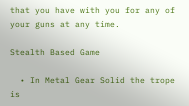that you have with you for any of your guns at any time.

Stealth Based Game

  • In Metal Gear Solid the trope is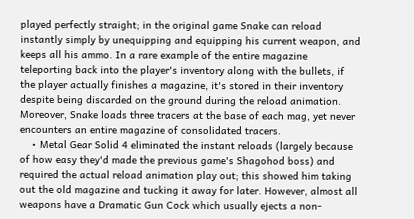played perfectly straight; in the original game Snake can reload instantly simply by unequipping and equipping his current weapon, and keeps all his ammo. In a rare example of the entire magazine teleporting back into the player's inventory along with the bullets, if the player actually finishes a magazine, it's stored in their inventory despite being discarded on the ground during the reload animation. Moreover, Snake loads three tracers at the base of each mag, yet never encounters an entire magazine of consolidated tracers.
    • Metal Gear Solid 4 eliminated the instant reloads (largely because of how easy they'd made the previous game's Shagohod boss) and required the actual reload animation play out; this showed him taking out the old magazine and tucking it away for later. However, almost all weapons have a Dramatic Gun Cock which usually ejects a non-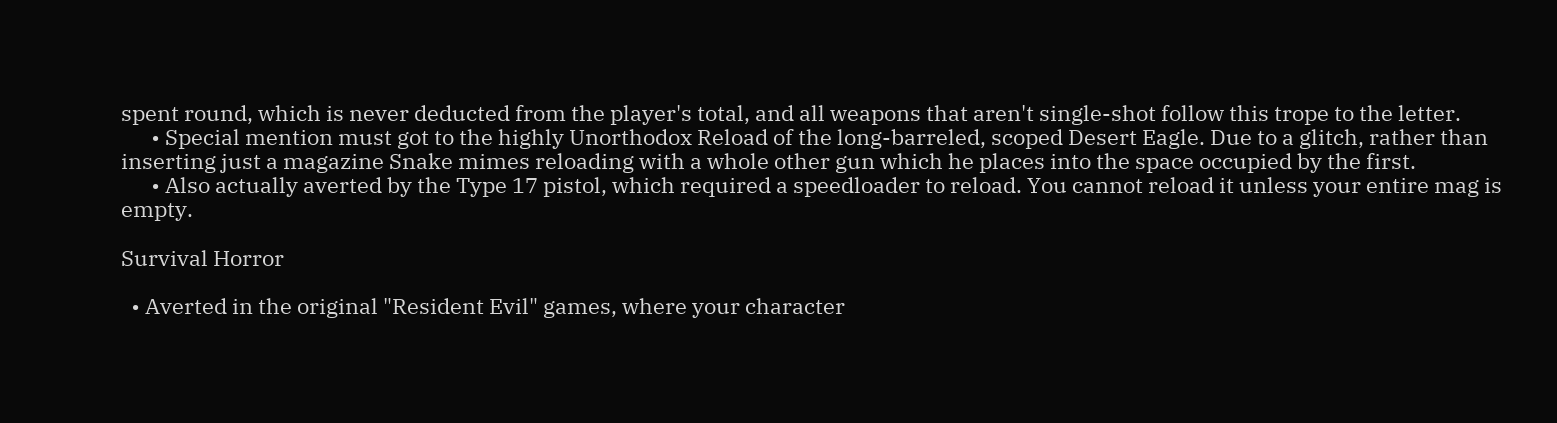spent round, which is never deducted from the player's total, and all weapons that aren't single-shot follow this trope to the letter.
      • Special mention must got to the highly Unorthodox Reload of the long-barreled, scoped Desert Eagle. Due to a glitch, rather than inserting just a magazine Snake mimes reloading with a whole other gun which he places into the space occupied by the first.
      • Also actually averted by the Type 17 pistol, which required a speedloader to reload. You cannot reload it unless your entire mag is empty.

Survival Horror

  • Averted in the original "Resident Evil" games, where your character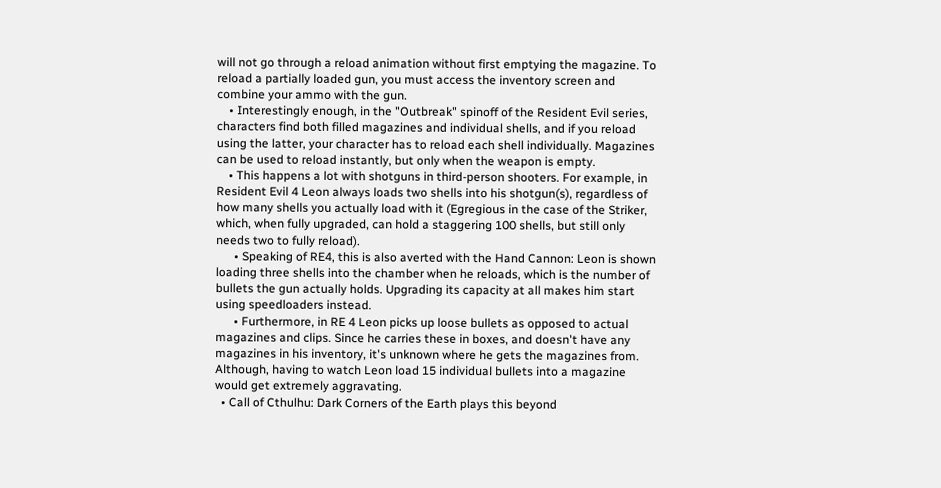will not go through a reload animation without first emptying the magazine. To reload a partially loaded gun, you must access the inventory screen and combine your ammo with the gun.
    • Interestingly enough, in the "Outbreak" spinoff of the Resident Evil series, characters find both filled magazines and individual shells, and if you reload using the latter, your character has to reload each shell individually. Magazines can be used to reload instantly, but only when the weapon is empty.
    • This happens a lot with shotguns in third-person shooters. For example, in Resident Evil 4 Leon always loads two shells into his shotgun(s), regardless of how many shells you actually load with it (Egregious in the case of the Striker, which, when fully upgraded, can hold a staggering 100 shells, but still only needs two to fully reload).
      • Speaking of RE4, this is also averted with the Hand Cannon: Leon is shown loading three shells into the chamber when he reloads, which is the number of bullets the gun actually holds. Upgrading its capacity at all makes him start using speedloaders instead.
      • Furthermore, in RE 4 Leon picks up loose bullets as opposed to actual magazines and clips. Since he carries these in boxes, and doesn't have any magazines in his inventory, it's unknown where he gets the magazines from. Although, having to watch Leon load 15 individual bullets into a magazine would get extremely aggravating.
  • Call of Cthulhu: Dark Corners of the Earth plays this beyond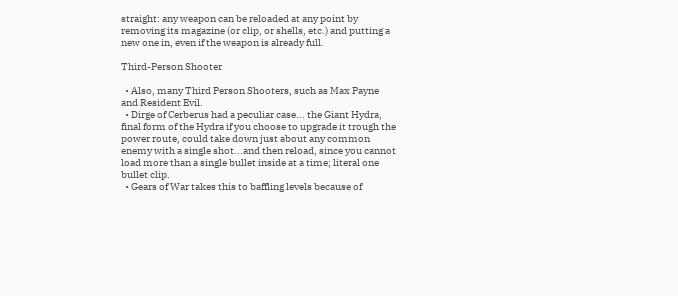straight: any weapon can be reloaded at any point by removing its magazine (or clip, or shells, etc.) and putting a new one in, even if the weapon is already full.

Third-Person Shooter

  • Also, many Third Person Shooters, such as Max Payne and Resident Evil.
  • Dirge of Cerberus had a peculiar case... the Giant Hydra, final form of the Hydra if you choose to upgrade it trough the power route, could take down just about any common enemy with a single shot...and then reload, since you cannot load more than a single bullet inside at a time; literal one bullet clip.
  • Gears of War takes this to baffling levels because of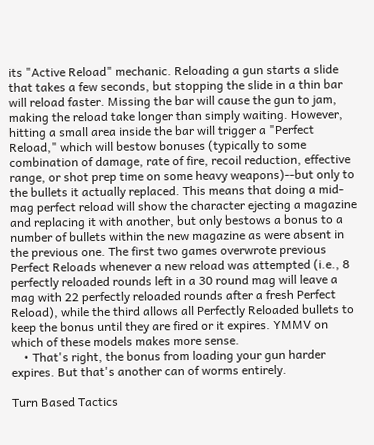its "Active Reload" mechanic. Reloading a gun starts a slide that takes a few seconds, but stopping the slide in a thin bar will reload faster. Missing the bar will cause the gun to jam, making the reload take longer than simply waiting. However, hitting a small area inside the bar will trigger a "Perfect Reload," which will bestow bonuses (typically to some combination of damage, rate of fire, recoil reduction, effective range, or shot prep time on some heavy weapons)--but only to the bullets it actually replaced. This means that doing a mid-mag perfect reload will show the character ejecting a magazine and replacing it with another, but only bestows a bonus to a number of bullets within the new magazine as were absent in the previous one. The first two games overwrote previous Perfect Reloads whenever a new reload was attempted (i.e., 8 perfectly reloaded rounds left in a 30 round mag will leave a mag with 22 perfectly reloaded rounds after a fresh Perfect Reload), while the third allows all Perfectly Reloaded bullets to keep the bonus until they are fired or it expires. YMMV on which of these models makes more sense.
    • That's right, the bonus from loading your gun harder expires. But that's another can of worms entirely.

Turn Based Tactics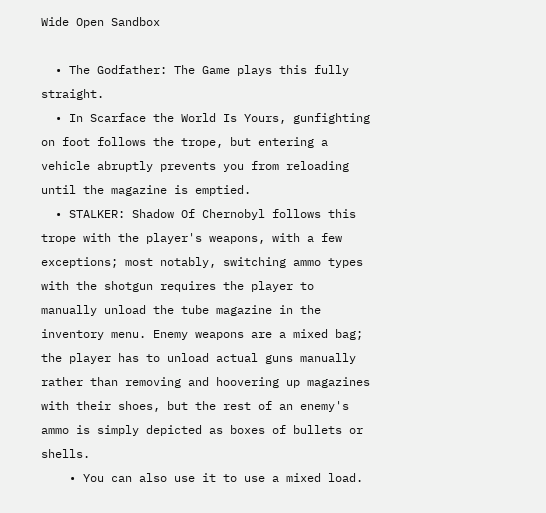Wide Open Sandbox

  • The Godfather: The Game plays this fully straight.
  • In Scarface the World Is Yours, gunfighting on foot follows the trope, but entering a vehicle abruptly prevents you from reloading until the magazine is emptied.
  • STALKER: Shadow Of Chernobyl follows this trope with the player's weapons, with a few exceptions; most notably, switching ammo types with the shotgun requires the player to manually unload the tube magazine in the inventory menu. Enemy weapons are a mixed bag; the player has to unload actual guns manually rather than removing and hoovering up magazines with their shoes, but the rest of an enemy's ammo is simply depicted as boxes of bullets or shells.
    • You can also use it to use a mixed load.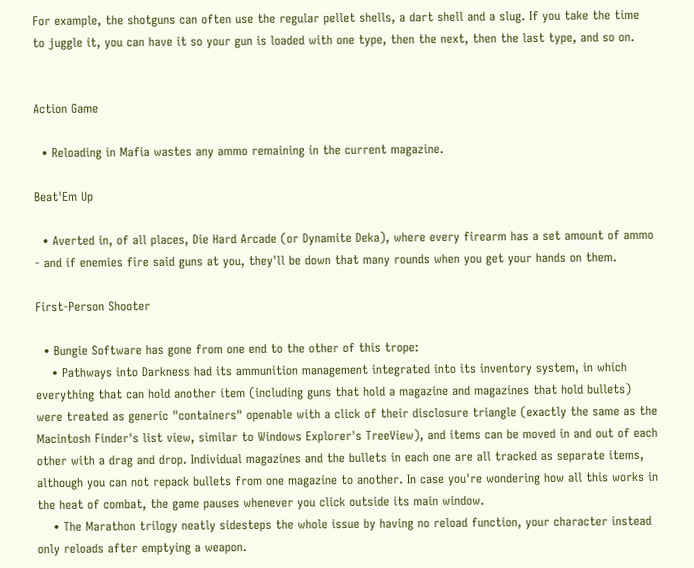For example, the shotguns can often use the regular pellet shells, a dart shell and a slug. If you take the time to juggle it, you can have it so your gun is loaded with one type, then the next, then the last type, and so on.


Action Game

  • Reloading in Mafia wastes any ammo remaining in the current magazine.

Beat'Em Up

  • Averted in, of all places, Die Hard Arcade (or Dynamite Deka), where every firearm has a set amount of ammo - and if enemies fire said guns at you, they'll be down that many rounds when you get your hands on them.

First-Person Shooter

  • Bungie Software has gone from one end to the other of this trope:
    • Pathways into Darkness had its ammunition management integrated into its inventory system, in which everything that can hold another item (including guns that hold a magazine and magazines that hold bullets) were treated as generic "containers" openable with a click of their disclosure triangle (exactly the same as the Macintosh Finder's list view, similar to Windows Explorer's TreeView), and items can be moved in and out of each other with a drag and drop. Individual magazines and the bullets in each one are all tracked as separate items, although you can not repack bullets from one magazine to another. In case you're wondering how all this works in the heat of combat, the game pauses whenever you click outside its main window.
    • The Marathon trilogy neatly sidesteps the whole issue by having no reload function, your character instead only reloads after emptying a weapon.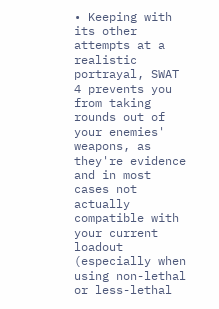• Keeping with its other attempts at a realistic portrayal, SWAT 4 prevents you from taking rounds out of your enemies' weapons, as they're evidence and in most cases not actually compatible with your current loadout (especially when using non-lethal or less-lethal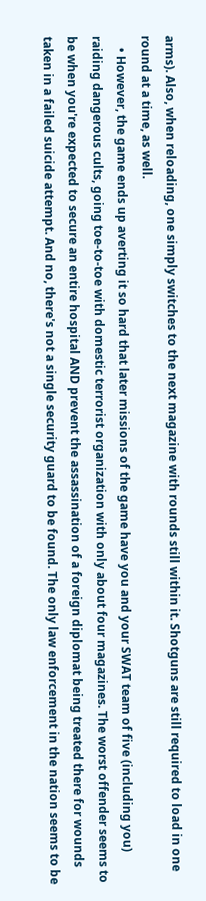arms). Also, when reloading, one simply switches to the next magazine with rounds still within it. Shotguns are still required to load in one round at a time, as well.
    • However, the game ends up averting it so hard that later missions of the game have you and your SWAT team of five (including you) raiding dangerous cults, going toe-to-toe with domestic terrorist organization with only about four magazines. The worst offender seems to be when you're expected to secure an entire hospital AND prevent the assassination of a foreign diplomat being treated there for wounds taken in a failed suicide attempt. And no, there's not a single security guard to be found. The only law enforcement in the nation seems to be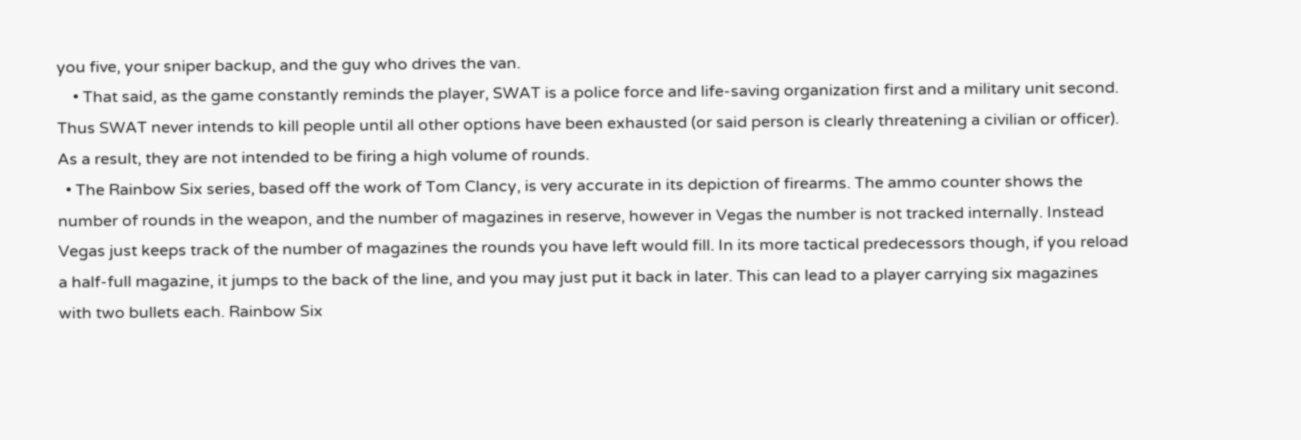you five, your sniper backup, and the guy who drives the van.
    • That said, as the game constantly reminds the player, SWAT is a police force and life-saving organization first and a military unit second. Thus SWAT never intends to kill people until all other options have been exhausted (or said person is clearly threatening a civilian or officer). As a result, they are not intended to be firing a high volume of rounds.
  • The Rainbow Six series, based off the work of Tom Clancy, is very accurate in its depiction of firearms. The ammo counter shows the number of rounds in the weapon, and the number of magazines in reserve, however in Vegas the number is not tracked internally. Instead Vegas just keeps track of the number of magazines the rounds you have left would fill. In its more tactical predecessors though, if you reload a half-full magazine, it jumps to the back of the line, and you may just put it back in later. This can lead to a player carrying six magazines with two bullets each. Rainbow Six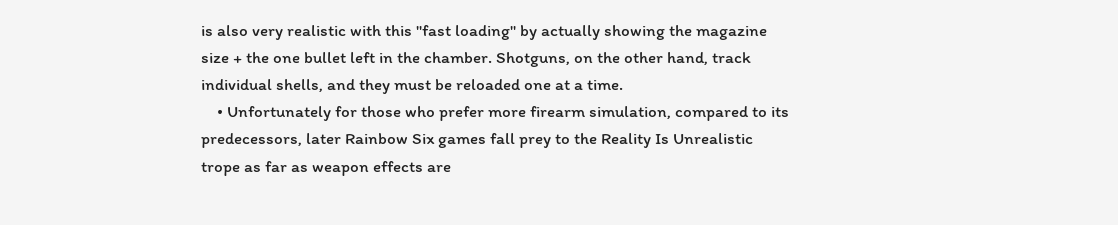is also very realistic with this "fast loading" by actually showing the magazine size + the one bullet left in the chamber. Shotguns, on the other hand, track individual shells, and they must be reloaded one at a time.
    • Unfortunately for those who prefer more firearm simulation, compared to its predecessors, later Rainbow Six games fall prey to the Reality Is Unrealistic trope as far as weapon effects are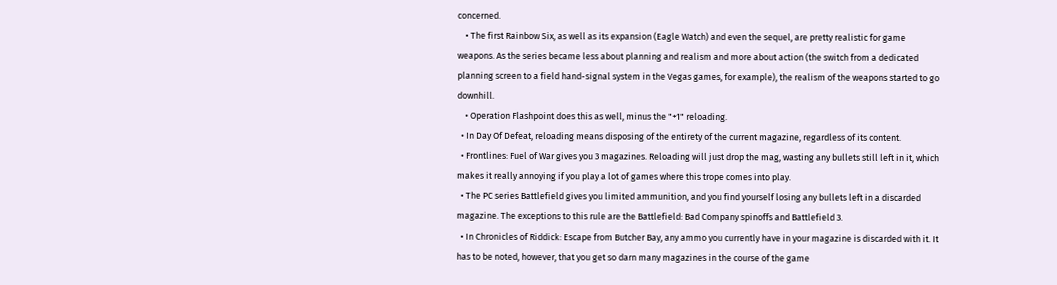concerned.
    • The first Rainbow Six, as well as its expansion (Eagle Watch) and even the sequel, are pretty realistic for game weapons. As the series became less about planning and realism and more about action (the switch from a dedicated planning screen to a field hand-signal system in the Vegas games, for example), the realism of the weapons started to go downhill.
    • Operation Flashpoint does this as well, minus the "+1" reloading.
  • In Day Of Defeat, reloading means disposing of the entirety of the current magazine, regardless of its content.
  • Frontlines: Fuel of War gives you 3 magazines. Reloading will just drop the mag, wasting any bullets still left in it, which makes it really annoying if you play a lot of games where this trope comes into play.
  • The PC series Battlefield gives you limited ammunition, and you find yourself losing any bullets left in a discarded magazine. The exceptions to this rule are the Battlefield: Bad Company spinoffs and Battlefield 3.
  • In Chronicles of Riddick: Escape from Butcher Bay, any ammo you currently have in your magazine is discarded with it. It has to be noted, however, that you get so darn many magazines in the course of the game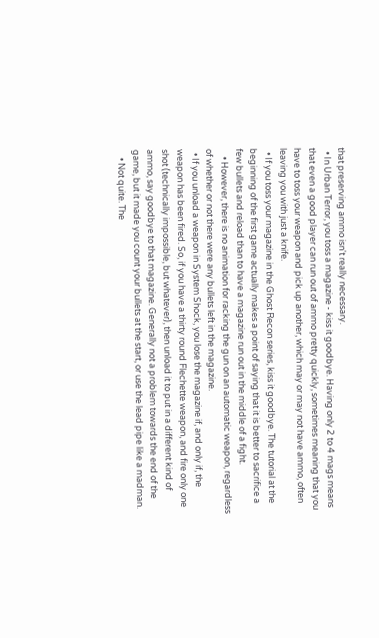that preserving ammo isn't really necessary.
  • In Urban Terror, you toss a magazine - kiss it goodbye. Having only 2 to 4 mags means that even a good player can run out of ammo pretty quickly, sometimes meaning that you have to toss your weapon and pick up another, which may or may not have ammo, often leaving you with just a knife.
  • If you toss your magazine in the Ghost Recon series, kiss it goodbye. The tutorial at the beginning of the first game actually makes a point of saying that it is better to sacrifice a few bullets and reload than to have a magazine run out in the middle of a fight.
    • However, there is no animation for racking the gun on an automatic weapon, regardless of whether or not there were any bullets left in the magazine.
  • If you unload a weapon in System Shock, you lose the magazine if, and only if, the weapon has been fired. So, if you have a thirty round Flechette weapon, and fire only one shot (technically impossible, but whatever), then unload it to put in a different kind of ammo, say goodbye to that magazine. Generally not a problem towards the end of the game, but it made you count your bullets at the start, or use the lead pipe like a madman.
    • Not quite. The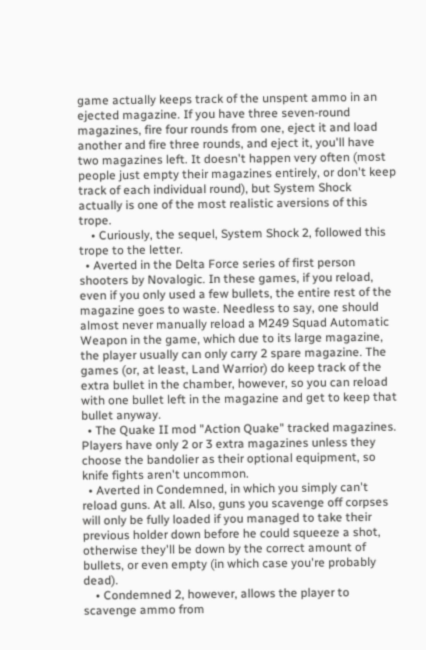game actually keeps track of the unspent ammo in an ejected magazine. If you have three seven-round magazines, fire four rounds from one, eject it and load another and fire three rounds, and eject it, you'll have two magazines left. It doesn't happen very often (most people just empty their magazines entirely, or don't keep track of each individual round), but System Shock actually is one of the most realistic aversions of this trope.
    • Curiously, the sequel, System Shock 2, followed this trope to the letter.
  • Averted in the Delta Force series of first person shooters by Novalogic. In these games, if you reload, even if you only used a few bullets, the entire rest of the magazine goes to waste. Needless to say, one should almost never manually reload a M249 Squad Automatic Weapon in the game, which due to its large magazine, the player usually can only carry 2 spare magazine. The games (or, at least, Land Warrior) do keep track of the extra bullet in the chamber, however, so you can reload with one bullet left in the magazine and get to keep that bullet anyway.
  • The Quake II mod "Action Quake" tracked magazines. Players have only 2 or 3 extra magazines unless they choose the bandolier as their optional equipment, so knife fights aren't uncommon.
  • Averted in Condemned, in which you simply can't reload guns. At all. Also, guns you scavenge off corpses will only be fully loaded if you managed to take their previous holder down before he could squeeze a shot, otherwise they'll be down by the correct amount of bullets, or even empty (in which case you're probably dead).
    • Condemned 2, however, allows the player to scavenge ammo from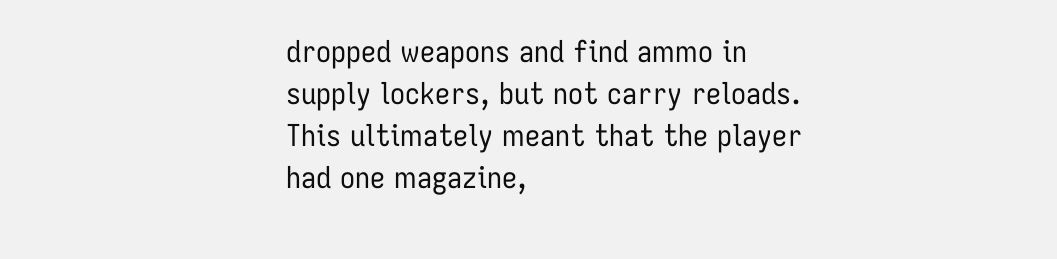dropped weapons and find ammo in supply lockers, but not carry reloads. This ultimately meant that the player had one magazine,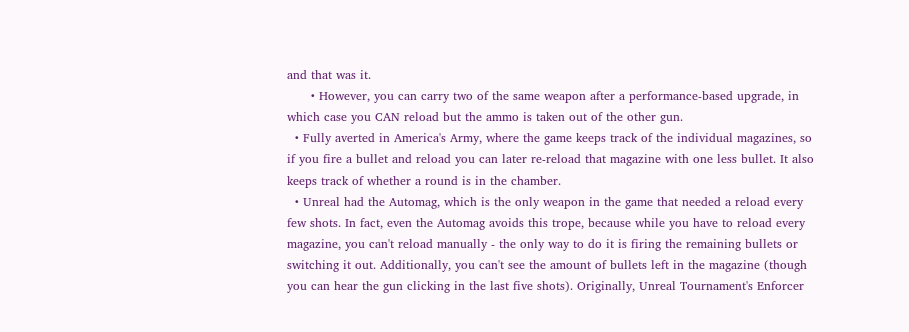and that was it.
      • However, you can carry two of the same weapon after a performance-based upgrade, in which case you CAN reload but the ammo is taken out of the other gun.
  • Fully averted in America's Army, where the game keeps track of the individual magazines, so if you fire a bullet and reload you can later re-reload that magazine with one less bullet. It also keeps track of whether a round is in the chamber.
  • Unreal had the Automag, which is the only weapon in the game that needed a reload every few shots. In fact, even the Automag avoids this trope, because while you have to reload every magazine, you can't reload manually - the only way to do it is firing the remaining bullets or switching it out. Additionally, you can't see the amount of bullets left in the magazine (though you can hear the gun clicking in the last five shots). Originally, Unreal Tournament's Enforcer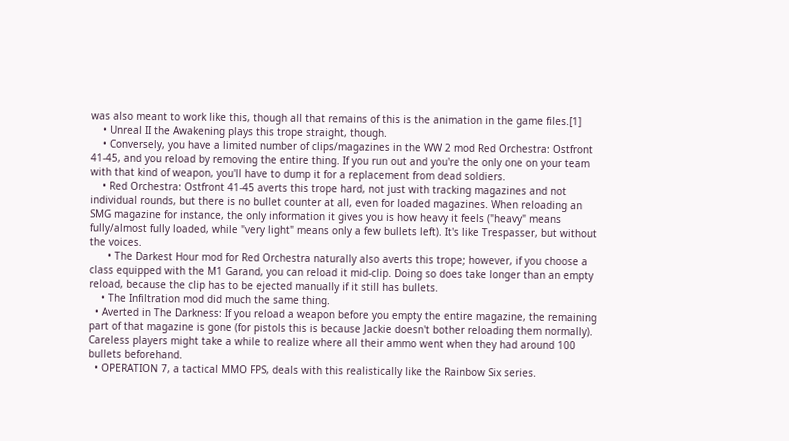was also meant to work like this, though all that remains of this is the animation in the game files.[1]
    • Unreal II the Awakening plays this trope straight, though.
    • Conversely, you have a limited number of clips/magazines in the WW 2 mod Red Orchestra: Ostfront 41-45, and you reload by removing the entire thing. If you run out and you're the only one on your team with that kind of weapon, you'll have to dump it for a replacement from dead soldiers.
    • Red Orchestra: Ostfront 41-45 averts this trope hard, not just with tracking magazines and not individual rounds, but there is no bullet counter at all, even for loaded magazines. When reloading an SMG magazine for instance, the only information it gives you is how heavy it feels ("heavy" means fully/almost fully loaded, while "very light" means only a few bullets left). It's like Trespasser, but without the voices.
      • The Darkest Hour mod for Red Orchestra naturally also averts this trope; however, if you choose a class equipped with the M1 Garand, you can reload it mid-clip. Doing so does take longer than an empty reload, because the clip has to be ejected manually if it still has bullets.
    • The Infiltration mod did much the same thing.
  • Averted in The Darkness: If you reload a weapon before you empty the entire magazine, the remaining part of that magazine is gone (for pistols this is because Jackie doesn't bother reloading them normally). Careless players might take a while to realize where all their ammo went when they had around 100 bullets beforehand.
  • OPERATION 7, a tactical MMO FPS, deals with this realistically like the Rainbow Six series.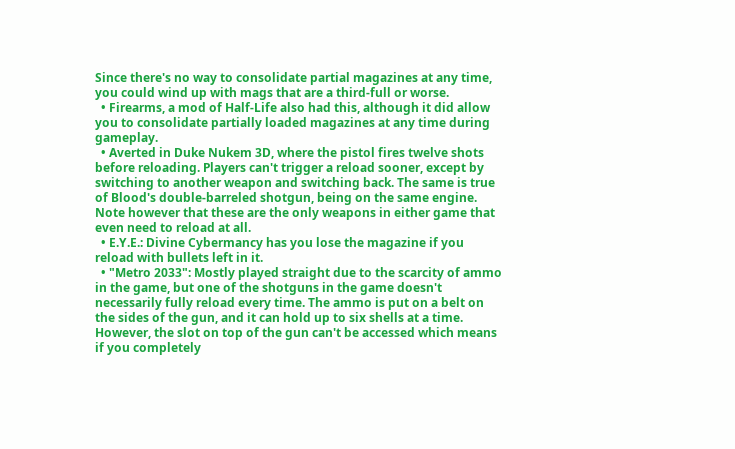Since there's no way to consolidate partial magazines at any time, you could wind up with mags that are a third-full or worse.
  • Firearms, a mod of Half-Life also had this, although it did allow you to consolidate partially loaded magazines at any time during gameplay.
  • Averted in Duke Nukem 3D, where the pistol fires twelve shots before reloading. Players can't trigger a reload sooner, except by switching to another weapon and switching back. The same is true of Blood's double-barreled shotgun, being on the same engine. Note however that these are the only weapons in either game that even need to reload at all.
  • E.Y.E.: Divine Cybermancy has you lose the magazine if you reload with bullets left in it.
  • "Metro 2033": Mostly played straight due to the scarcity of ammo in the game, but one of the shotguns in the game doesn't necessarily fully reload every time. The ammo is put on a belt on the sides of the gun, and it can hold up to six shells at a time. However, the slot on top of the gun can't be accessed which means if you completely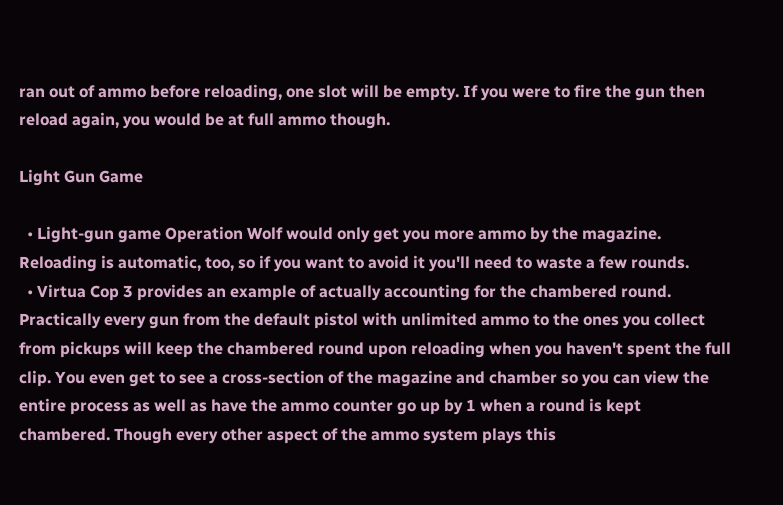ran out of ammo before reloading, one slot will be empty. If you were to fire the gun then reload again, you would be at full ammo though.

Light Gun Game

  • Light-gun game Operation Wolf would only get you more ammo by the magazine. Reloading is automatic, too, so if you want to avoid it you'll need to waste a few rounds.
  • Virtua Cop 3 provides an example of actually accounting for the chambered round. Practically every gun from the default pistol with unlimited ammo to the ones you collect from pickups will keep the chambered round upon reloading when you haven't spent the full clip. You even get to see a cross-section of the magazine and chamber so you can view the entire process as well as have the ammo counter go up by 1 when a round is kept chambered. Though every other aspect of the ammo system plays this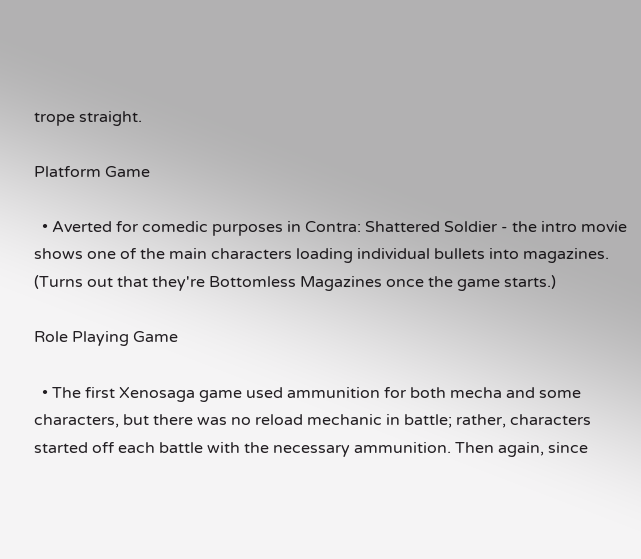trope straight.

Platform Game

  • Averted for comedic purposes in Contra: Shattered Soldier - the intro movie shows one of the main characters loading individual bullets into magazines. (Turns out that they're Bottomless Magazines once the game starts.)

Role Playing Game

  • The first Xenosaga game used ammunition for both mecha and some characters, but there was no reload mechanic in battle; rather, characters started off each battle with the necessary ammunition. Then again, since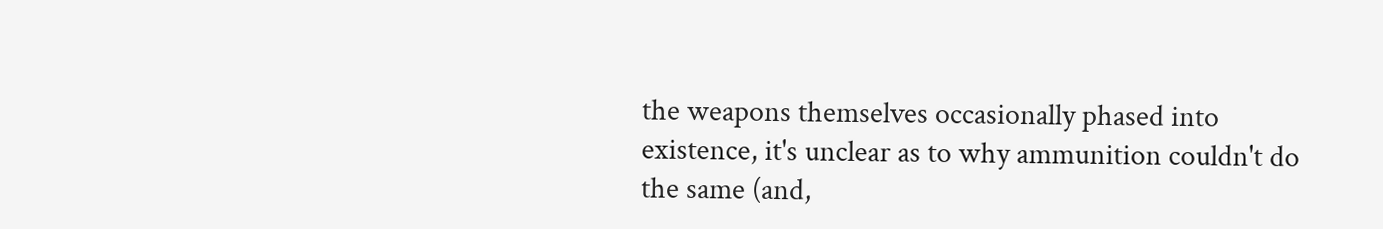the weapons themselves occasionally phased into existence, it's unclear as to why ammunition couldn't do the same (and,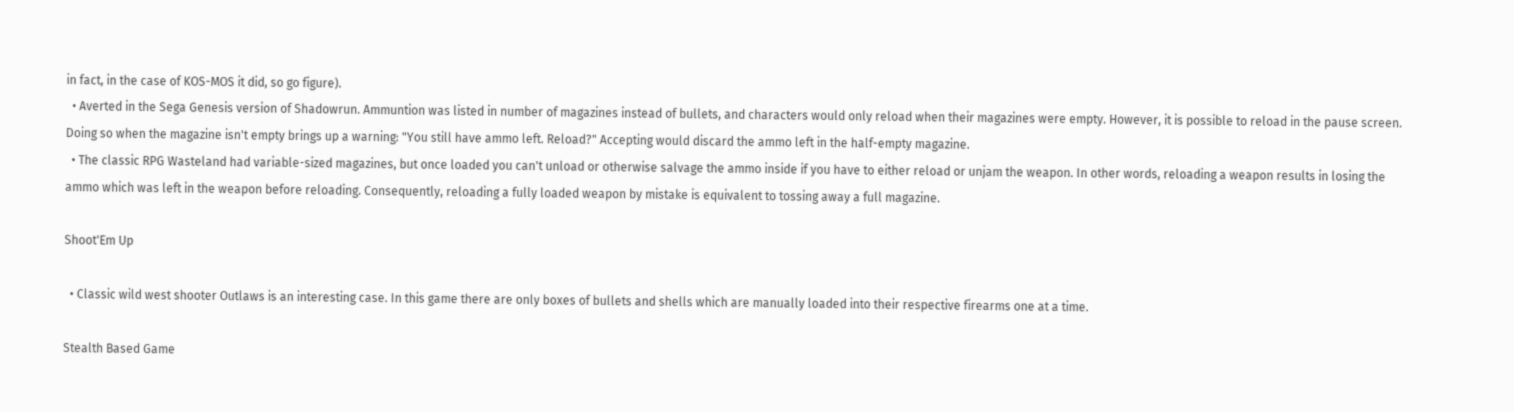in fact, in the case of KOS-MOS it did, so go figure).
  • Averted in the Sega Genesis version of Shadowrun. Ammuntion was listed in number of magazines instead of bullets, and characters would only reload when their magazines were empty. However, it is possible to reload in the pause screen. Doing so when the magazine isn't empty brings up a warning: "You still have ammo left. Reload?" Accepting would discard the ammo left in the half-empty magazine.
  • The classic RPG Wasteland had variable-sized magazines, but once loaded you can't unload or otherwise salvage the ammo inside if you have to either reload or unjam the weapon. In other words, reloading a weapon results in losing the ammo which was left in the weapon before reloading. Consequently, reloading a fully loaded weapon by mistake is equivalent to tossing away a full magazine.

Shoot'Em Up

  • Classic wild west shooter Outlaws is an interesting case. In this game there are only boxes of bullets and shells which are manually loaded into their respective firearms one at a time.

Stealth Based Game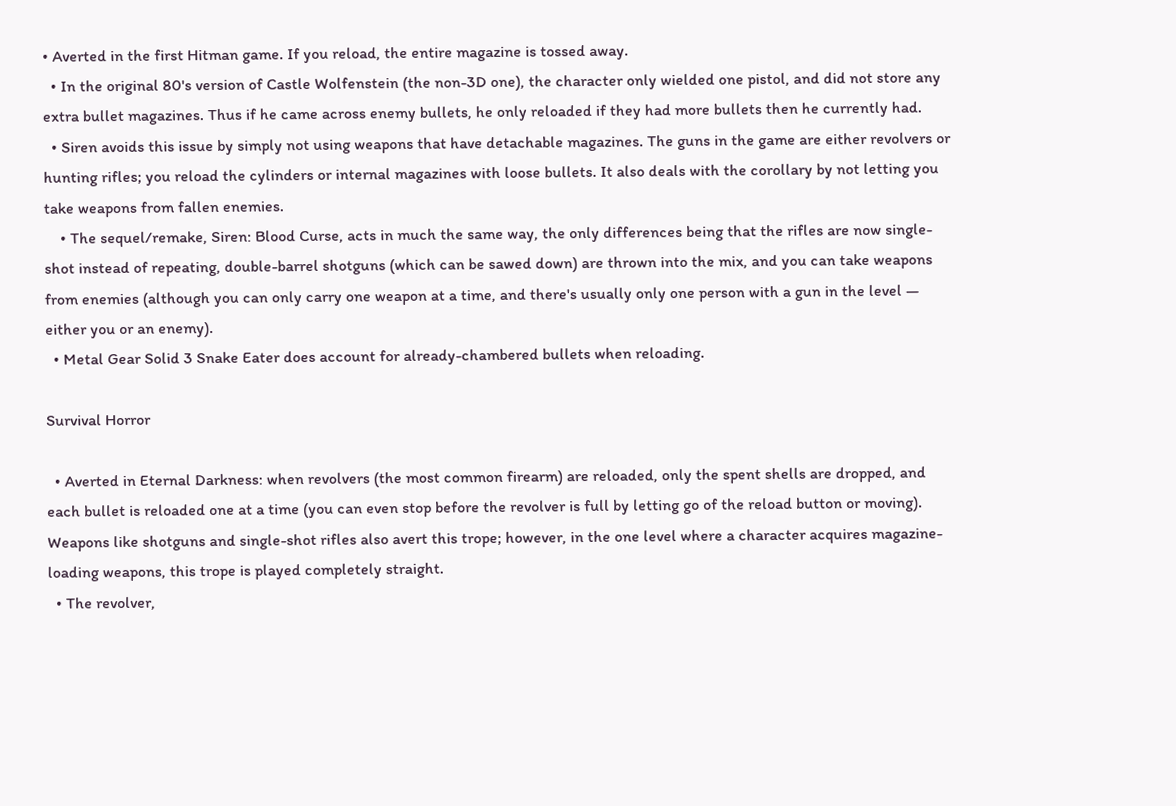• Averted in the first Hitman game. If you reload, the entire magazine is tossed away.
  • In the original 80's version of Castle Wolfenstein (the non-3D one), the character only wielded one pistol, and did not store any extra bullet magazines. Thus if he came across enemy bullets, he only reloaded if they had more bullets then he currently had.
  • Siren avoids this issue by simply not using weapons that have detachable magazines. The guns in the game are either revolvers or hunting rifles; you reload the cylinders or internal magazines with loose bullets. It also deals with the corollary by not letting you take weapons from fallen enemies.
    • The sequel/remake, Siren: Blood Curse, acts in much the same way, the only differences being that the rifles are now single-shot instead of repeating, double-barrel shotguns (which can be sawed down) are thrown into the mix, and you can take weapons from enemies (although you can only carry one weapon at a time, and there's usually only one person with a gun in the level — either you or an enemy).
  • Metal Gear Solid 3 Snake Eater does account for already-chambered bullets when reloading.

Survival Horror

  • Averted in Eternal Darkness: when revolvers (the most common firearm) are reloaded, only the spent shells are dropped, and each bullet is reloaded one at a time (you can even stop before the revolver is full by letting go of the reload button or moving). Weapons like shotguns and single-shot rifles also avert this trope; however, in the one level where a character acquires magazine-loading weapons, this trope is played completely straight.
  • The revolver,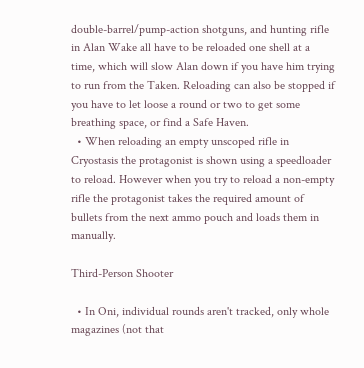double-barrel/pump-action shotguns, and hunting rifle in Alan Wake all have to be reloaded one shell at a time, which will slow Alan down if you have him trying to run from the Taken. Reloading can also be stopped if you have to let loose a round or two to get some breathing space, or find a Safe Haven.
  • When reloading an empty unscoped rifle in Cryostasis the protagonist is shown using a speedloader to reload. However when you try to reload a non-empty rifle the protagonist takes the required amount of bullets from the next ammo pouch and loads them in manually.

Third-Person Shooter

  • In Oni, individual rounds aren't tracked, only whole magazines (not that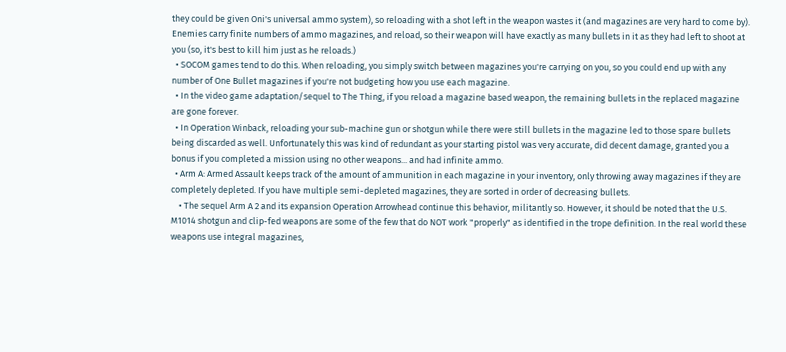they could be given Oni's universal ammo system), so reloading with a shot left in the weapon wastes it (and magazines are very hard to come by). Enemies carry finite numbers of ammo magazines, and reload, so their weapon will have exactly as many bullets in it as they had left to shoot at you (so, it's best to kill him just as he reloads.)
  • SOCOM games tend to do this. When reloading, you simply switch between magazines you're carrying on you, so you could end up with any number of One Bullet magazines if you're not budgeting how you use each magazine.
  • In the video game adaptation/sequel to The Thing, if you reload a magazine based weapon, the remaining bullets in the replaced magazine are gone forever.
  • In Operation Winback, reloading your sub-machine gun or shotgun while there were still bullets in the magazine led to those spare bullets being discarded as well. Unfortunately this was kind of redundant as your starting pistol was very accurate, did decent damage, granted you a bonus if you completed a mission using no other weapons... and had infinite ammo.
  • Arm A: Armed Assault keeps track of the amount of ammunition in each magazine in your inventory, only throwing away magazines if they are completely depleted. If you have multiple semi-depleted magazines, they are sorted in order of decreasing bullets.
    • The sequel Arm A 2 and its expansion Operation Arrowhead continue this behavior, militantly so. However, it should be noted that the U.S. M1014 shotgun and clip-fed weapons are some of the few that do NOT work "properly" as identified in the trope definition. In the real world these weapons use integral magazines,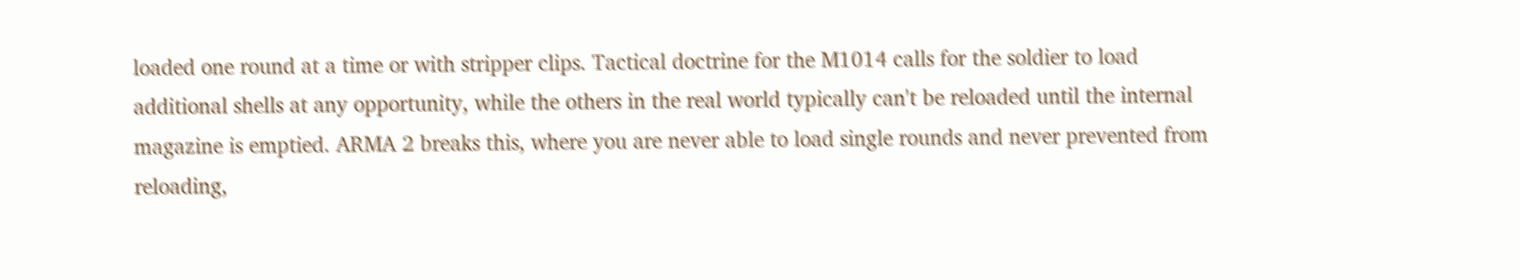loaded one round at a time or with stripper clips. Tactical doctrine for the M1014 calls for the soldier to load additional shells at any opportunity, while the others in the real world typically can't be reloaded until the internal magazine is emptied. ARMA 2 breaks this, where you are never able to load single rounds and never prevented from reloading,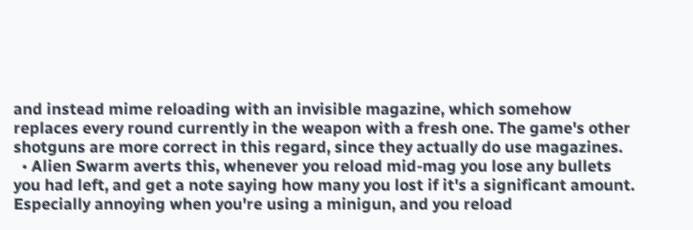and instead mime reloading with an invisible magazine, which somehow replaces every round currently in the weapon with a fresh one. The game's other shotguns are more correct in this regard, since they actually do use magazines.
  • Alien Swarm averts this, whenever you reload mid-mag you lose any bullets you had left, and get a note saying how many you lost if it's a significant amount. Especially annoying when you're using a minigun, and you reload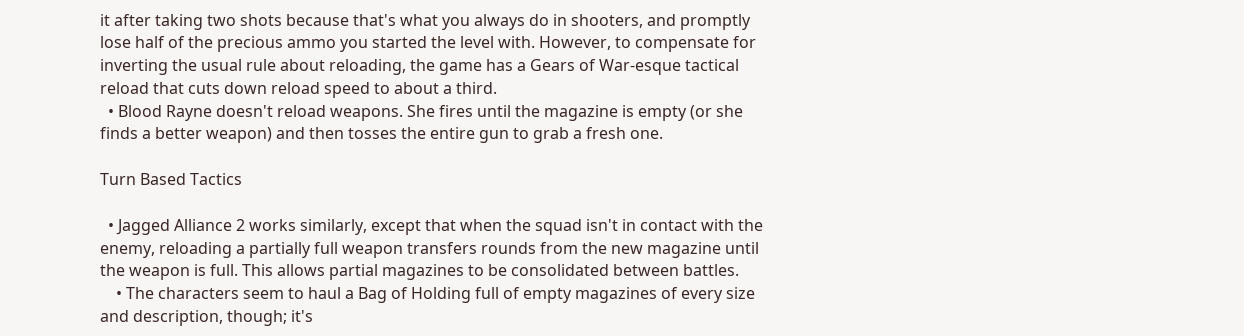it after taking two shots because that's what you always do in shooters, and promptly lose half of the precious ammo you started the level with. However, to compensate for inverting the usual rule about reloading, the game has a Gears of War-esque tactical reload that cuts down reload speed to about a third.
  • Blood Rayne doesn't reload weapons. She fires until the magazine is empty (or she finds a better weapon) and then tosses the entire gun to grab a fresh one.

Turn Based Tactics

  • Jagged Alliance 2 works similarly, except that when the squad isn't in contact with the enemy, reloading a partially full weapon transfers rounds from the new magazine until the weapon is full. This allows partial magazines to be consolidated between battles.
    • The characters seem to haul a Bag of Holding full of empty magazines of every size and description, though; it's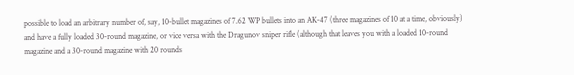possible to load an arbitrary number of, say, 10-bullet magazines of 7.62 WP bullets into an AK-47 (three magazines of 10 at a time, obviously) and have a fully loaded 30-round magazine, or vice versa with the Dragunov sniper rifle (although that leaves you with a loaded 10-round magazine and a 30-round magazine with 20 rounds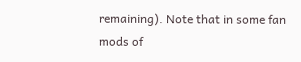remaining). Note that in some fan mods of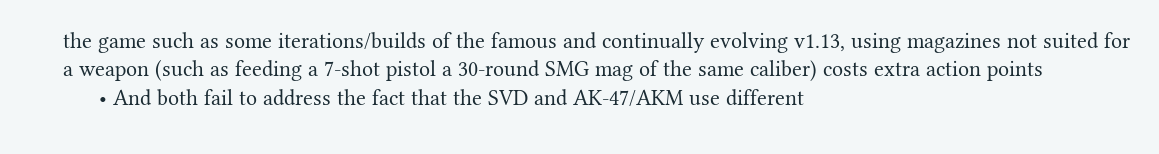the game such as some iterations/builds of the famous and continually evolving v1.13, using magazines not suited for a weapon (such as feeding a 7-shot pistol a 30-round SMG mag of the same caliber) costs extra action points
      • And both fail to address the fact that the SVD and AK-47/AKM use different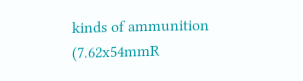kinds of ammunition (7.62x54mmR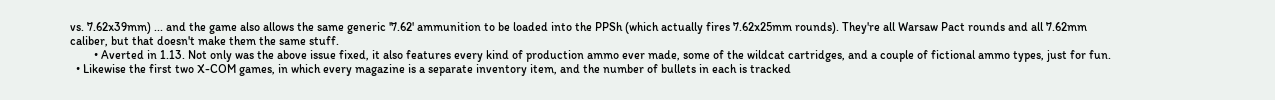vs. 7.62x39mm) ... and the game also allows the same generic '7.62' ammunition to be loaded into the PPSh (which actually fires 7.62x25mm rounds). They're all Warsaw Pact rounds and all 7.62mm caliber, but that doesn't make them the same stuff.
        • Averted in 1.13. Not only was the above issue fixed, it also features every kind of production ammo ever made, some of the wildcat cartridges, and a couple of fictional ammo types, just for fun.
  • Likewise the first two X-COM games, in which every magazine is a separate inventory item, and the number of bullets in each is tracked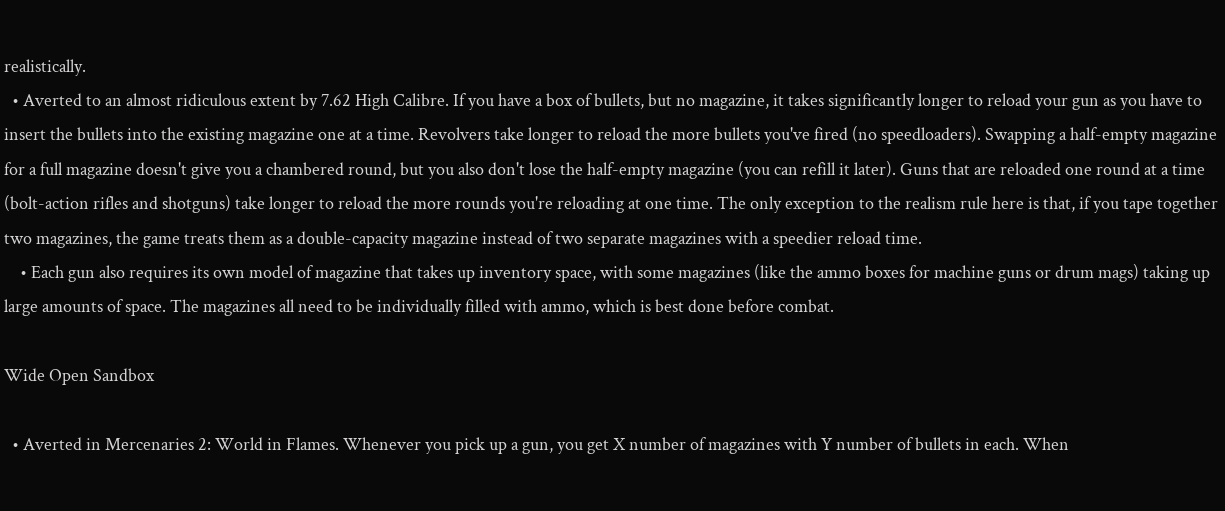realistically.
  • Averted to an almost ridiculous extent by 7.62 High Calibre. If you have a box of bullets, but no magazine, it takes significantly longer to reload your gun as you have to insert the bullets into the existing magazine one at a time. Revolvers take longer to reload the more bullets you've fired (no speedloaders). Swapping a half-empty magazine for a full magazine doesn't give you a chambered round, but you also don't lose the half-empty magazine (you can refill it later). Guns that are reloaded one round at a time (bolt-action rifles and shotguns) take longer to reload the more rounds you're reloading at one time. The only exception to the realism rule here is that, if you tape together two magazines, the game treats them as a double-capacity magazine instead of two separate magazines with a speedier reload time.
    • Each gun also requires its own model of magazine that takes up inventory space, with some magazines (like the ammo boxes for machine guns or drum mags) taking up large amounts of space. The magazines all need to be individually filled with ammo, which is best done before combat.

Wide Open Sandbox

  • Averted in Mercenaries 2: World in Flames. Whenever you pick up a gun, you get X number of magazines with Y number of bullets in each. When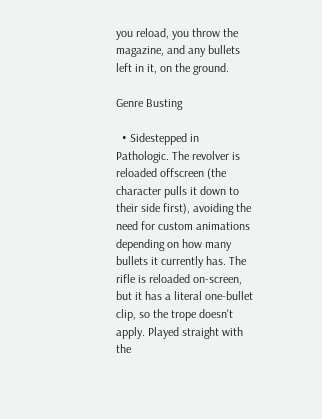you reload, you throw the magazine, and any bullets left in it, on the ground.

Genre Busting

  • Sidestepped in Pathologic. The revolver is reloaded offscreen (the character pulls it down to their side first), avoiding the need for custom animations depending on how many bullets it currently has. The rifle is reloaded on-screen, but it has a literal one-bullet clip, so the trope doesn't apply. Played straight with the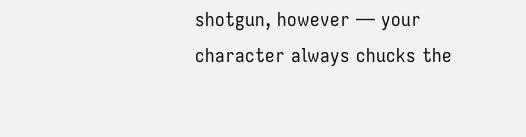shotgun, however — your character always chucks the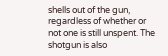shells out of the gun, regardless of whether or not one is still unspent. The shotgun is also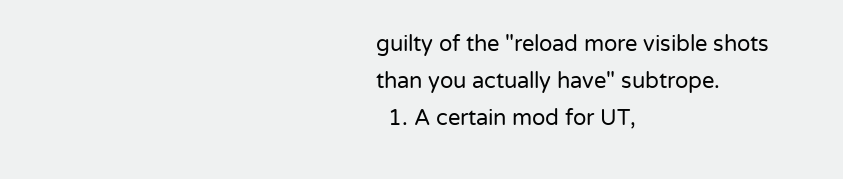guilty of the "reload more visible shots than you actually have" subtrope.
  1. A certain mod for UT,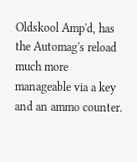Oldskool Amp'd, has the Automag's reload much more manageable via a key and an ammo counter.